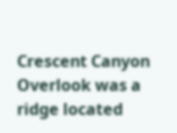Crescent Canyon Overlook was a ridge located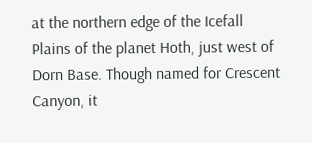at the northern edge of the Icefall Plains of the planet Hoth, just west of Dorn Base. Though named for Crescent Canyon, it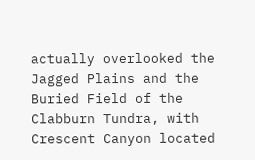actually overlooked the Jagged Plains and the Buried Field of the Clabburn Tundra, with Crescent Canyon located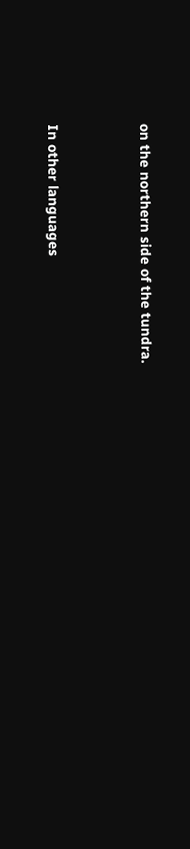on the northern side of the tundra.



In other languages